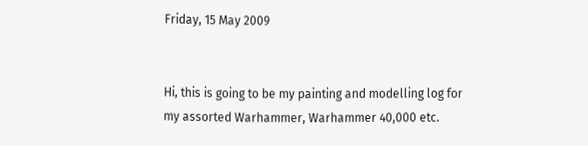Friday, 15 May 2009


Hi, this is going to be my painting and modelling log for my assorted Warhammer, Warhammer 40,000 etc.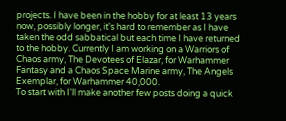projects. I have been in the hobby for at least 13 years now, possibly longer, it's hard to remember as I have taken the odd sabbatical but each time I have returned to the hobby. Currently I am working on a Warriors of Chaos army, The Devotees of Elazar, for Warhammer Fantasy and a Chaos Space Marine army, The Angels Exemplar, for Warhammer 40,000.
To start with I'll make another few posts doing a quick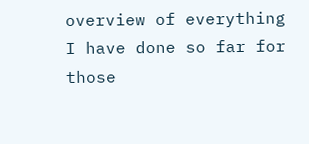overview of everything I have done so far for those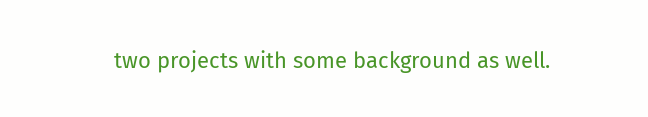two projects with some background as well.